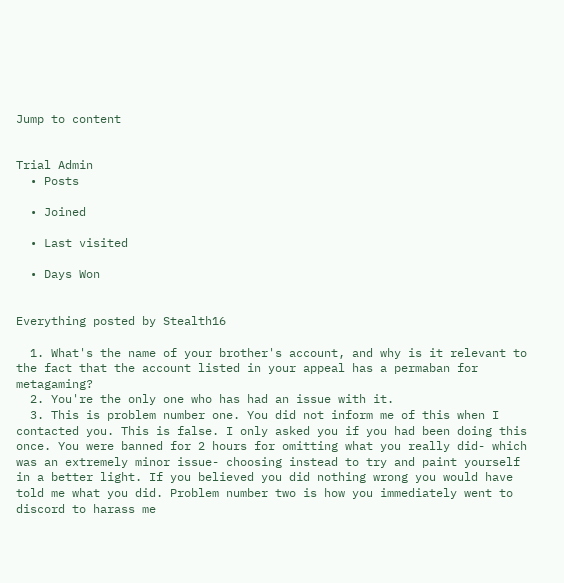Jump to content


Trial Admin
  • Posts

  • Joined

  • Last visited

  • Days Won


Everything posted by Stealth16

  1. What's the name of your brother's account, and why is it relevant to the fact that the account listed in your appeal has a permaban for metagaming?
  2. You're the only one who has had an issue with it.
  3. This is problem number one. You did not inform me of this when I contacted you. This is false. I only asked you if you had been doing this once. You were banned for 2 hours for omitting what you really did- which was an extremely minor issue- choosing instead to try and paint yourself in a better light. If you believed you did nothing wrong you would have told me what you did. Problem number two is how you immediately went to discord to harass me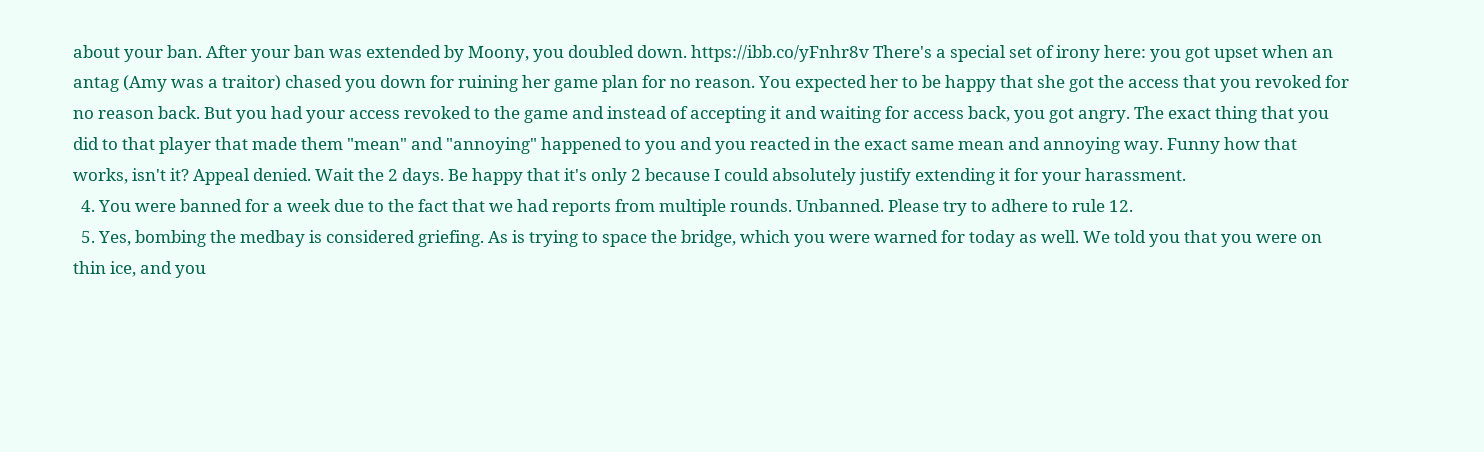about your ban. After your ban was extended by Moony, you doubled down. https://ibb.co/yFnhr8v There's a special set of irony here: you got upset when an antag (Amy was a traitor) chased you down for ruining her game plan for no reason. You expected her to be happy that she got the access that you revoked for no reason back. But you had your access revoked to the game and instead of accepting it and waiting for access back, you got angry. The exact thing that you did to that player that made them "mean" and "annoying" happened to you and you reacted in the exact same mean and annoying way. Funny how that works, isn't it? Appeal denied. Wait the 2 days. Be happy that it's only 2 because I could absolutely justify extending it for your harassment.
  4. You were banned for a week due to the fact that we had reports from multiple rounds. Unbanned. Please try to adhere to rule 12.
  5. Yes, bombing the medbay is considered griefing. As is trying to space the bridge, which you were warned for today as well. We told you that you were on thin ice, and you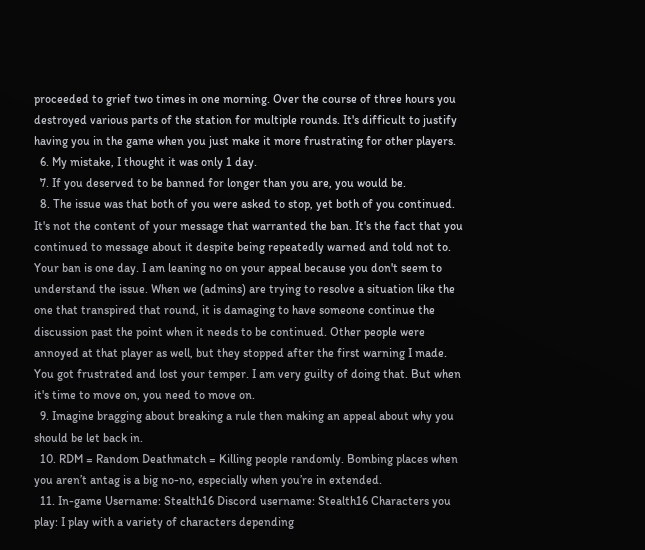proceeded to grief two times in one morning. Over the course of three hours you destroyed various parts of the station for multiple rounds. It's difficult to justify having you in the game when you just make it more frustrating for other players.
  6. My mistake, I thought it was only 1 day.
  7. If you deserved to be banned for longer than you are, you would be.
  8. The issue was that both of you were asked to stop, yet both of you continued. It's not the content of your message that warranted the ban. It's the fact that you continued to message about it despite being repeatedly warned and told not to. Your ban is one day. I am leaning no on your appeal because you don't seem to understand the issue. When we (admins) are trying to resolve a situation like the one that transpired that round, it is damaging to have someone continue the discussion past the point when it needs to be continued. Other people were annoyed at that player as well, but they stopped after the first warning I made. You got frustrated and lost your temper. I am very guilty of doing that. But when it's time to move on, you need to move on.
  9. Imagine bragging about breaking a rule then making an appeal about why you should be let back in.
  10. RDM = Random Deathmatch = Killing people randomly. Bombing places when you aren’t antag is a big no-no, especially when you’re in extended.
  11. In-game Username: Stealth16 Discord username: Stealth16 Characters you play: I play with a variety of characters depending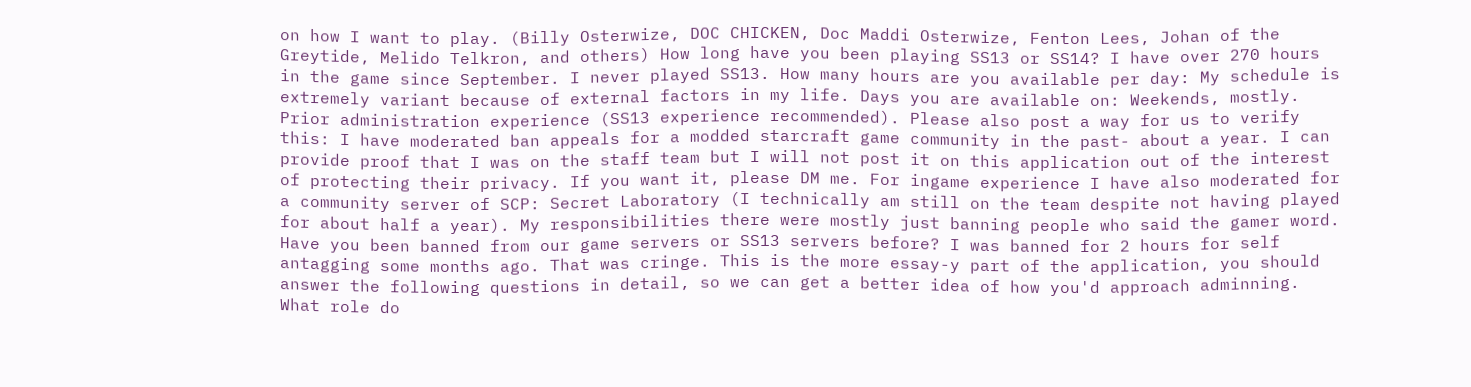on how I want to play. (Billy Osterwize, DOC CHICKEN, Doc Maddi Osterwize, Fenton Lees, Johan of the Greytide, Melido Telkron, and others) How long have you been playing SS13 or SS14? I have over 270 hours in the game since September. I never played SS13. How many hours are you available per day: My schedule is extremely variant because of external factors in my life. Days you are available on: Weekends, mostly. Prior administration experience (SS13 experience recommended). Please also post a way for us to verify this: I have moderated ban appeals for a modded starcraft game community in the past- about a year. I can provide proof that I was on the staff team but I will not post it on this application out of the interest of protecting their privacy. If you want it, please DM me. For ingame experience I have also moderated for a community server of SCP: Secret Laboratory (I technically am still on the team despite not having played for about half a year). My responsibilities there were mostly just banning people who said the gamer word. Have you been banned from our game servers or SS13 servers before? I was banned for 2 hours for self antagging some months ago. That was cringe. This is the more essay-y part of the application, you should answer the following questions in detail, so we can get a better idea of how you'd approach adminning. What role do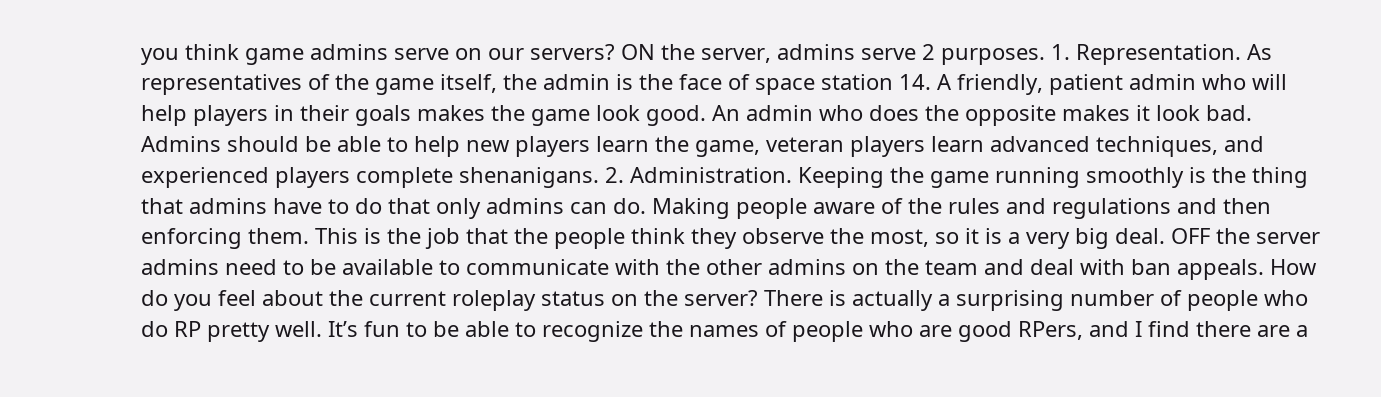you think game admins serve on our servers? ON the server, admins serve 2 purposes. 1. Representation. As representatives of the game itself, the admin is the face of space station 14. A friendly, patient admin who will help players in their goals makes the game look good. An admin who does the opposite makes it look bad. Admins should be able to help new players learn the game, veteran players learn advanced techniques, and experienced players complete shenanigans. 2. Administration. Keeping the game running smoothly is the thing that admins have to do that only admins can do. Making people aware of the rules and regulations and then enforcing them. This is the job that the people think they observe the most, so it is a very big deal. OFF the server admins need to be available to communicate with the other admins on the team and deal with ban appeals. How do you feel about the current roleplay status on the server? There is actually a surprising number of people who do RP pretty well. It’s fun to be able to recognize the names of people who are good RPers, and I find there are a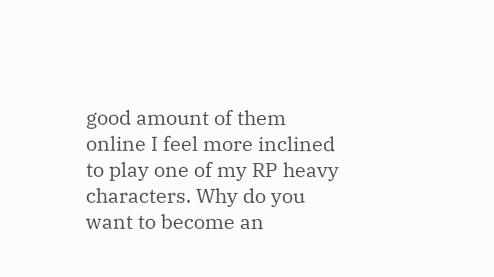good amount of them online I feel more inclined to play one of my RP heavy characters. Why do you want to become an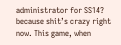administrator for SS14? because shit’s crazy right now. This game, when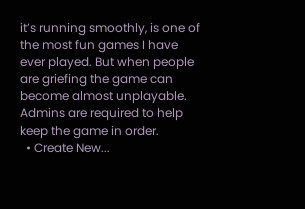it’s running smoothly, is one of the most fun games I have ever played. But when people are griefing the game can become almost unplayable. Admins are required to help keep the game in order.
  • Create New...